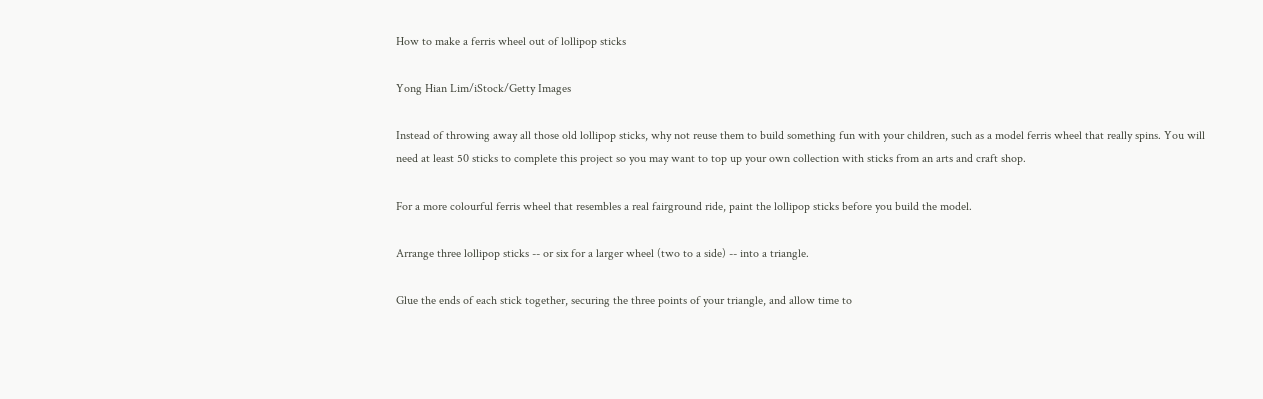How to make a ferris wheel out of lollipop sticks

Yong Hian Lim/iStock/Getty Images

Instead of throwing away all those old lollipop sticks, why not reuse them to build something fun with your children, such as a model ferris wheel that really spins. You will need at least 50 sticks to complete this project so you may want to top up your own collection with sticks from an arts and craft shop.

For a more colourful ferris wheel that resembles a real fairground ride, paint the lollipop sticks before you build the model.

Arrange three lollipop sticks -- or six for a larger wheel (two to a side) -- into a triangle.

Glue the ends of each stick together, securing the three points of your triangle, and allow time to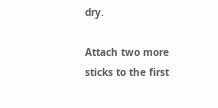dry.

Attach two more sticks to the first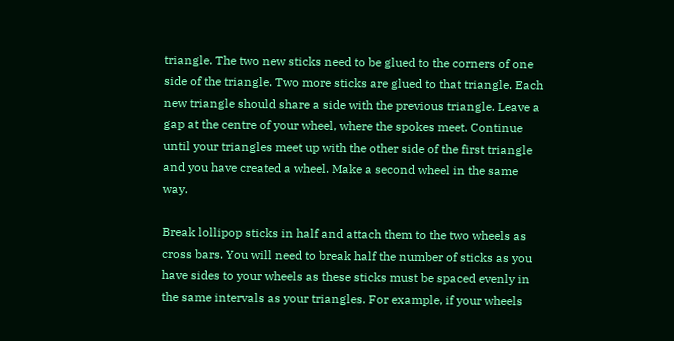triangle. The two new sticks need to be glued to the corners of one side of the triangle. Two more sticks are glued to that triangle. Each new triangle should share a side with the previous triangle. Leave a gap at the centre of your wheel, where the spokes meet. Continue until your triangles meet up with the other side of the first triangle and you have created a wheel. Make a second wheel in the same way.

Break lollipop sticks in half and attach them to the two wheels as cross bars. You will need to break half the number of sticks as you have sides to your wheels as these sticks must be spaced evenly in the same intervals as your triangles. For example, if your wheels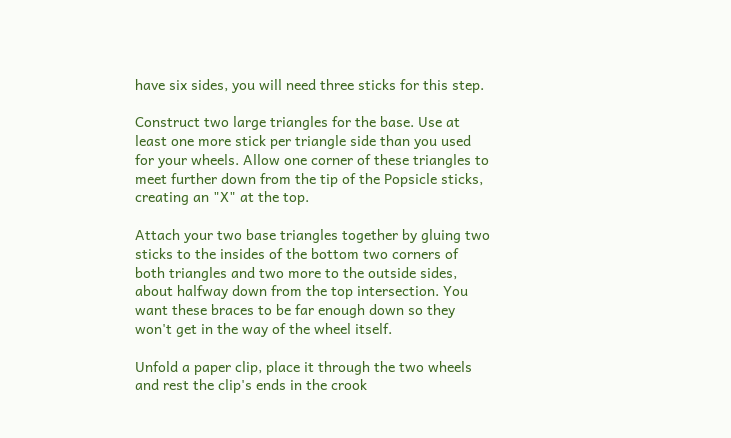have six sides, you will need three sticks for this step.

Construct two large triangles for the base. Use at least one more stick per triangle side than you used for your wheels. Allow one corner of these triangles to meet further down from the tip of the Popsicle sticks, creating an "X" at the top.

Attach your two base triangles together by gluing two sticks to the insides of the bottom two corners of both triangles and two more to the outside sides, about halfway down from the top intersection. You want these braces to be far enough down so they won't get in the way of the wheel itself.

Unfold a paper clip, place it through the two wheels and rest the clip's ends in the crook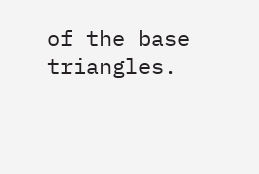of the base triangles.